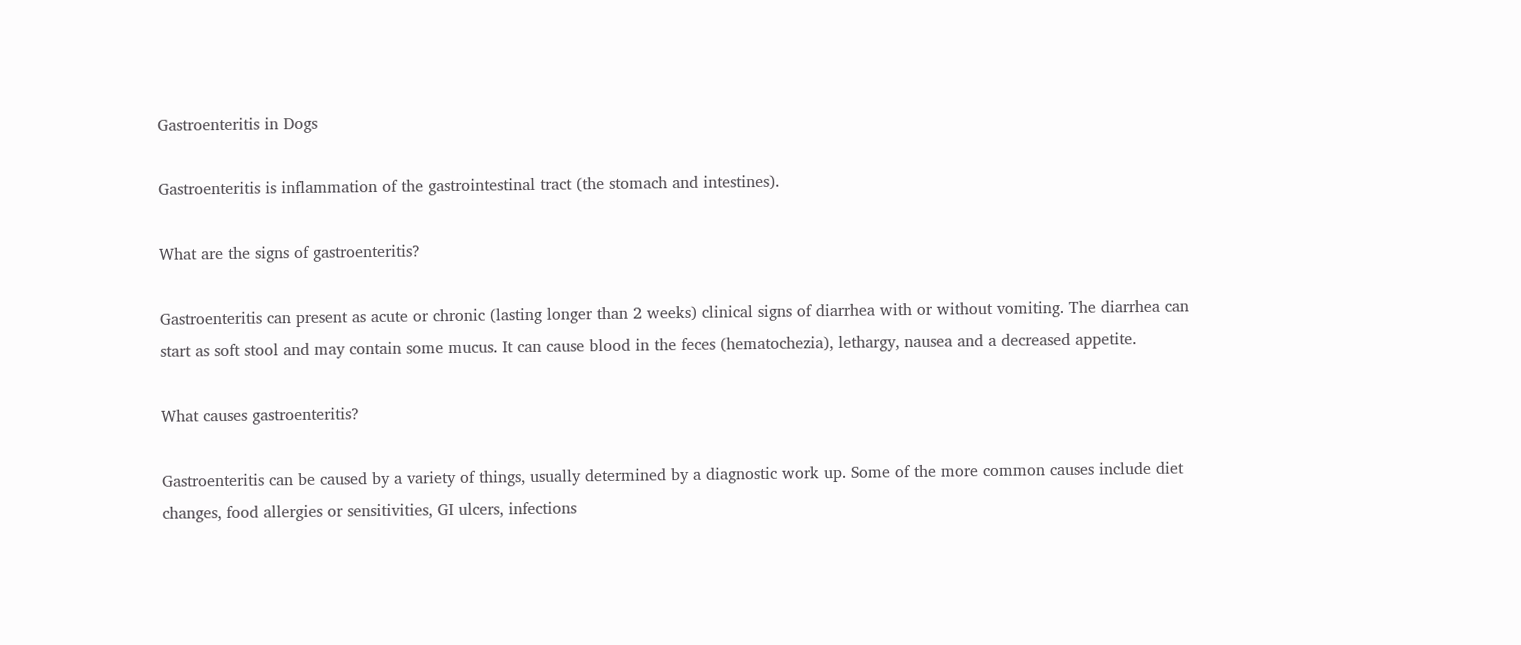Gastroenteritis in Dogs

Gastroenteritis is inflammation of the gastrointestinal tract (the stomach and intestines).

What are the signs of gastroenteritis?

Gastroenteritis can present as acute or chronic (lasting longer than 2 weeks) clinical signs of diarrhea with or without vomiting. The diarrhea can start as soft stool and may contain some mucus. It can cause blood in the feces (hematochezia), lethargy, nausea and a decreased appetite.

What causes gastroenteritis?

Gastroenteritis can be caused by a variety of things, usually determined by a diagnostic work up. Some of the more common causes include diet changes, food allergies or sensitivities, GI ulcers, infections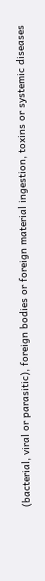(bacterial, viral or parasitic), foreign bodies or foreign material ingestion, toxins or systemic diseases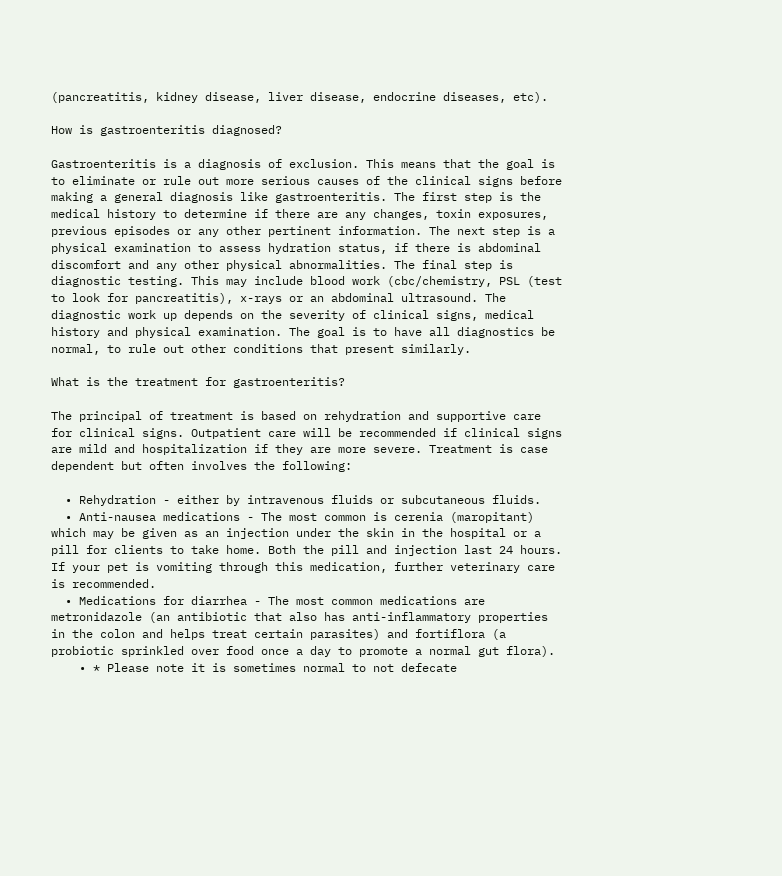(pancreatitis, kidney disease, liver disease, endocrine diseases, etc).

How is gastroenteritis diagnosed?

Gastroenteritis is a diagnosis of exclusion. This means that the goal is to eliminate or rule out more serious causes of the clinical signs before making a general diagnosis like gastroenteritis. The first step is the medical history to determine if there are any changes, toxin exposures, previous episodes or any other pertinent information. The next step is a physical examination to assess hydration status, if there is abdominal discomfort and any other physical abnormalities. The final step is diagnostic testing. This may include blood work (cbc/chemistry, PSL (test to look for pancreatitis), x-rays or an abdominal ultrasound. The diagnostic work up depends on the severity of clinical signs, medical history and physical examination. The goal is to have all diagnostics be normal, to rule out other conditions that present similarly.

What is the treatment for gastroenteritis?

The principal of treatment is based on rehydration and supportive care for clinical signs. Outpatient care will be recommended if clinical signs are mild and hospitalization if they are more severe. Treatment is case dependent but often involves the following:

  • Rehydration - either by intravenous fluids or subcutaneous fluids.
  • Anti-nausea medications - The most common is cerenia (maropitant) which may be given as an injection under the skin in the hospital or a pill for clients to take home. Both the pill and injection last 24 hours. If your pet is vomiting through this medication, further veterinary care is recommended.
  • Medications for diarrhea - The most common medications are metronidazole (an antibiotic that also has anti-inflammatory properties in the colon and helps treat certain parasites) and fortiflora (a probiotic sprinkled over food once a day to promote a normal gut flora).
    • * Please note it is sometimes normal to not defecate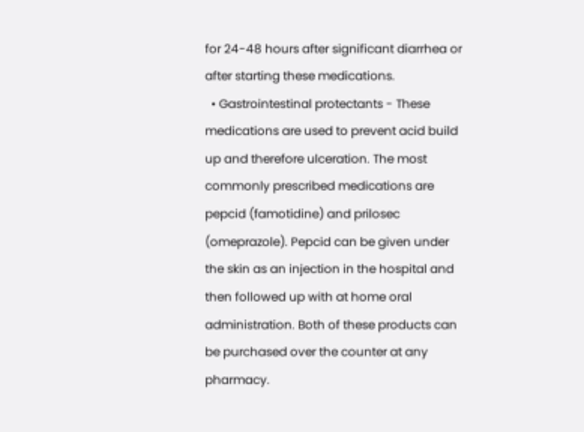for 24-48 hours after significant diarrhea or after starting these medications.
  • Gastrointestinal protectants - These medications are used to prevent acid build up and therefore ulceration. The most commonly prescribed medications are pepcid (famotidine) and prilosec (omeprazole). Pepcid can be given under the skin as an injection in the hospital and then followed up with at home oral administration. Both of these products can be purchased over the counter at any pharmacy.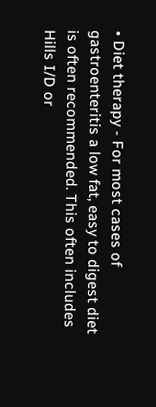• Diet therapy - For most cases of gastroenteritis a low fat, easy to digest diet is often recommended. This often includes Hills I/D or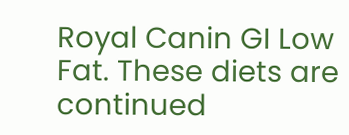Royal Canin GI Low Fat. These diets are continued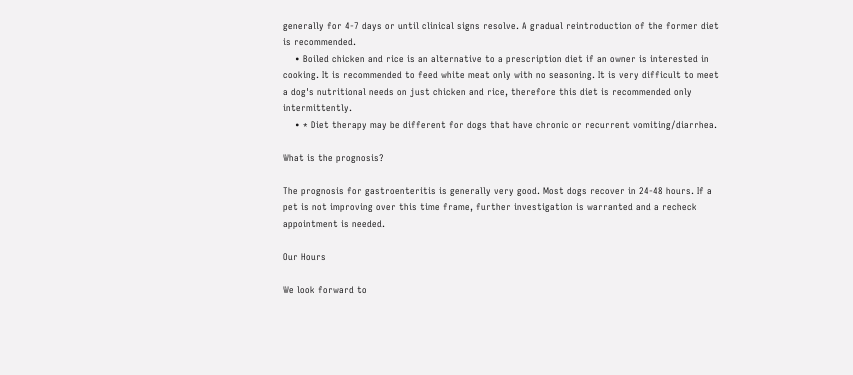generally for 4-7 days or until clinical signs resolve. A gradual reintroduction of the former diet is recommended.
    • Boiled chicken and rice is an alternative to a prescription diet if an owner is interested in cooking. It is recommended to feed white meat only with no seasoning. It is very difficult to meet a dog's nutritional needs on just chicken and rice, therefore this diet is recommended only intermittently.
    • * Diet therapy may be different for dogs that have chronic or recurrent vomiting/diarrhea.

What is the prognosis?

The prognosis for gastroenteritis is generally very good. Most dogs recover in 24-48 hours. If a pet is not improving over this time frame, further investigation is warranted and a recheck appointment is needed.

Our Hours

We look forward to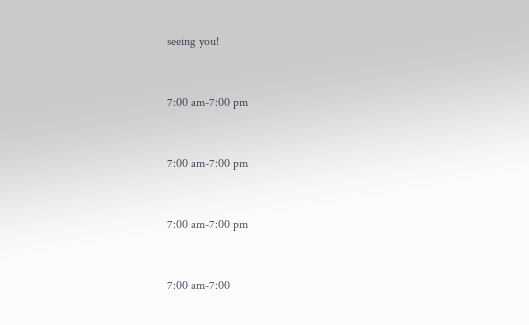seeing you!


7:00 am-7:00 pm


7:00 am-7:00 pm


7:00 am-7:00 pm


7:00 am-7:00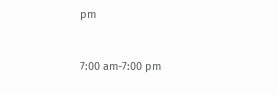pm


7:00 am-7:00 pm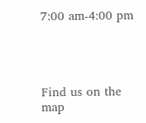7:00 am-4:00 pm




Find us on the map